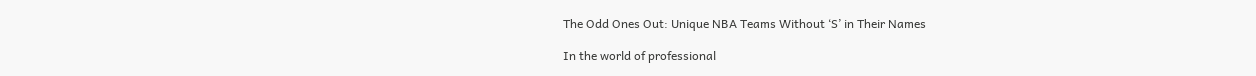The Odd Ones Out: Unique NBA Teams Without ‘S’ in Their Names

In the world of professional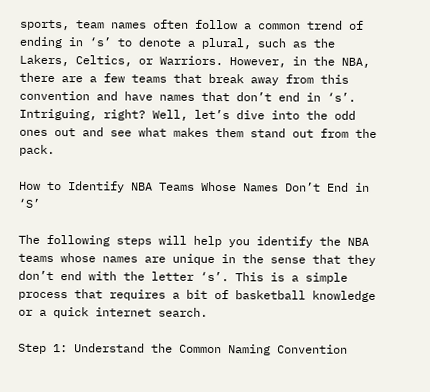sports, team names often follow a common trend of ending in ‘s’ to denote a plural, such as the Lakers, Celtics, or Warriors. However, in the NBA, there are a few teams that break away from this convention and have names that don’t end in ‘s’. Intriguing, right? Well, let’s dive into the odd ones out and see what makes them stand out from the pack.

How to Identify NBA Teams Whose Names Don’t End in ‘S’

The following steps will help you identify the NBA teams whose names are unique in the sense that they don’t end with the letter ‘s’. This is a simple process that requires a bit of basketball knowledge or a quick internet search.

Step 1: Understand the Common Naming Convention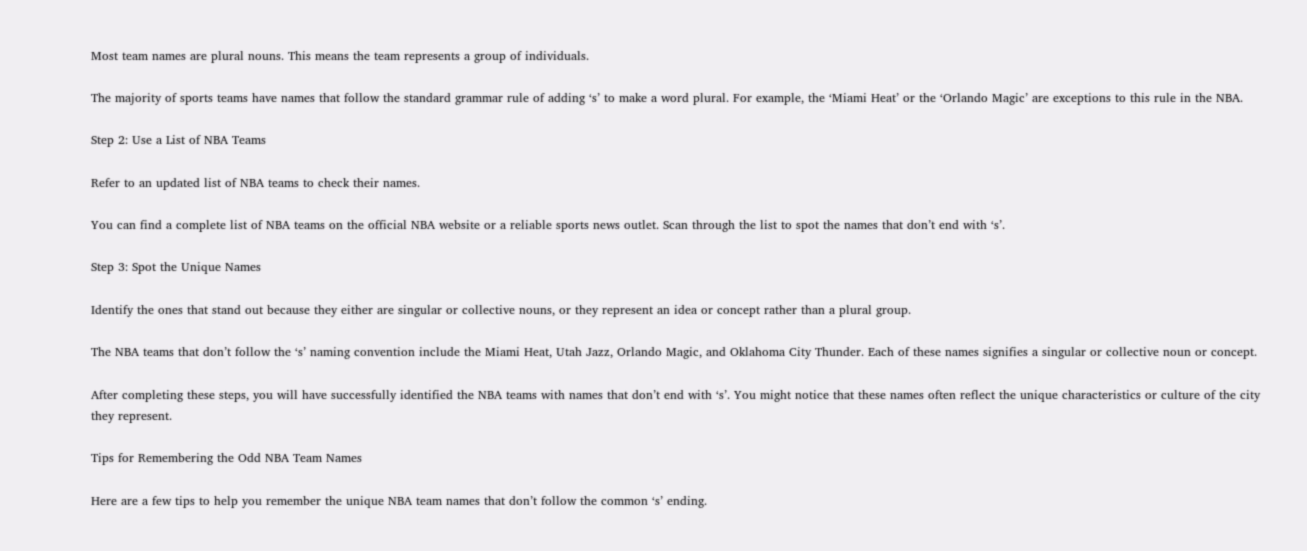Most team names are plural nouns. This means the team represents a group of individuals.

The majority of sports teams have names that follow the standard grammar rule of adding ‘s’ to make a word plural. For example, the ‘Miami Heat’ or the ‘Orlando Magic’ are exceptions to this rule in the NBA.

Step 2: Use a List of NBA Teams

Refer to an updated list of NBA teams to check their names.

You can find a complete list of NBA teams on the official NBA website or a reliable sports news outlet. Scan through the list to spot the names that don’t end with ‘s’.

Step 3: Spot the Unique Names

Identify the ones that stand out because they either are singular or collective nouns, or they represent an idea or concept rather than a plural group.

The NBA teams that don’t follow the ‘s’ naming convention include the Miami Heat, Utah Jazz, Orlando Magic, and Oklahoma City Thunder. Each of these names signifies a singular or collective noun or concept.

After completing these steps, you will have successfully identified the NBA teams with names that don’t end with ‘s’. You might notice that these names often reflect the unique characteristics or culture of the city they represent.

Tips for Remembering the Odd NBA Team Names

Here are a few tips to help you remember the unique NBA team names that don’t follow the common ‘s’ ending.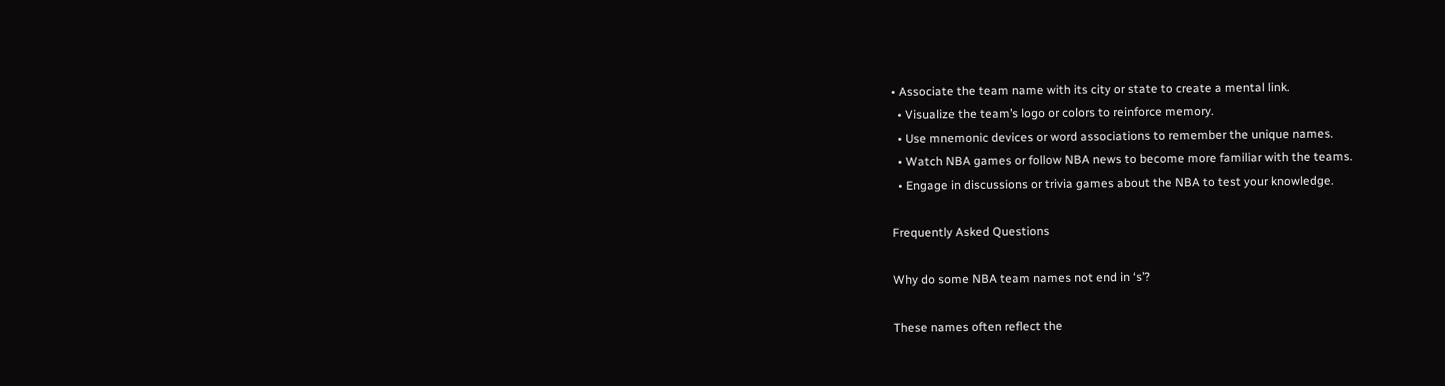• Associate the team name with its city or state to create a mental link.
  • Visualize the team’s logo or colors to reinforce memory.
  • Use mnemonic devices or word associations to remember the unique names.
  • Watch NBA games or follow NBA news to become more familiar with the teams.
  • Engage in discussions or trivia games about the NBA to test your knowledge.

Frequently Asked Questions

Why do some NBA team names not end in ‘s’?

These names often reflect the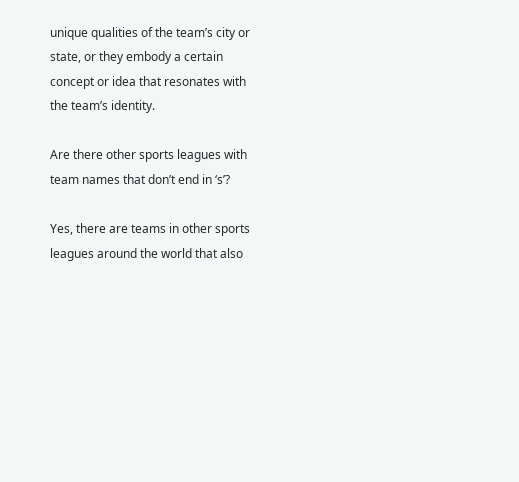unique qualities of the team’s city or state, or they embody a certain concept or idea that resonates with the team’s identity.

Are there other sports leagues with team names that don’t end in ‘s’?

Yes, there are teams in other sports leagues around the world that also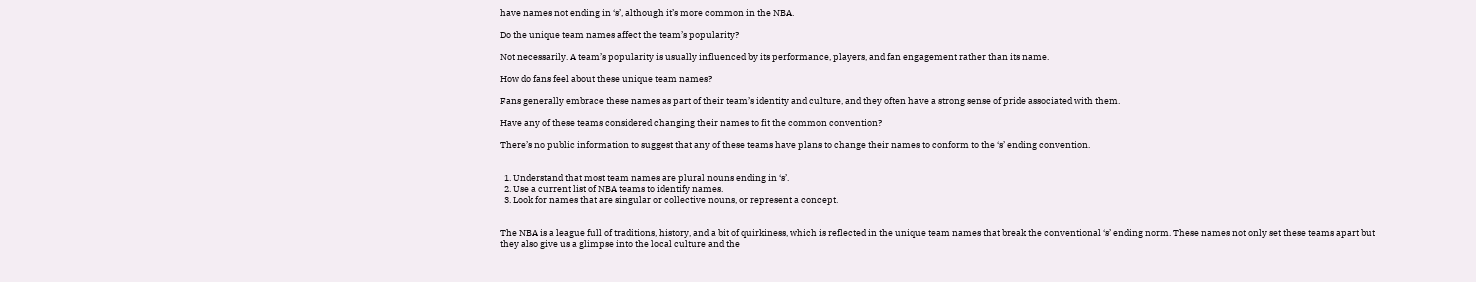have names not ending in ‘s’, although it’s more common in the NBA.

Do the unique team names affect the team’s popularity?

Not necessarily. A team’s popularity is usually influenced by its performance, players, and fan engagement rather than its name.

How do fans feel about these unique team names?

Fans generally embrace these names as part of their team’s identity and culture, and they often have a strong sense of pride associated with them.

Have any of these teams considered changing their names to fit the common convention?

There’s no public information to suggest that any of these teams have plans to change their names to conform to the ‘s’ ending convention.


  1. Understand that most team names are plural nouns ending in ‘s’.
  2. Use a current list of NBA teams to identify names.
  3. Look for names that are singular or collective nouns, or represent a concept.


The NBA is a league full of traditions, history, and a bit of quirkiness, which is reflected in the unique team names that break the conventional ‘s’ ending norm. These names not only set these teams apart but they also give us a glimpse into the local culture and the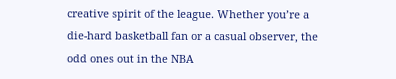creative spirit of the league. Whether you’re a die-hard basketball fan or a casual observer, the odd ones out in the NBA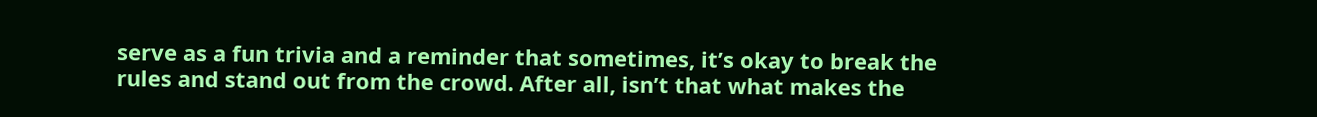serve as a fun trivia and a reminder that sometimes, it’s okay to break the rules and stand out from the crowd. After all, isn’t that what makes the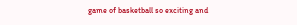game of basketball so exciting and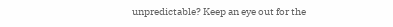unpredictable? Keep an eye out for the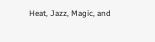Heat, Jazz, Magic, and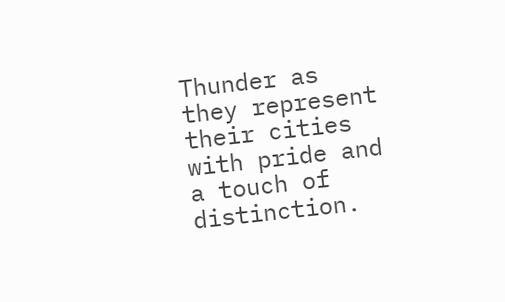Thunder as they represent their cities with pride and a touch of distinction.